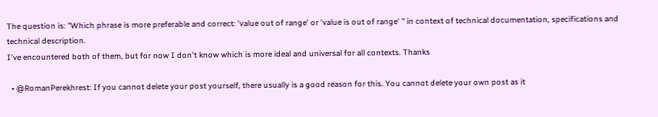The question is: "Which phrase is more preferable and correct: 'value out of range' or 'value is out of range' " in context of technical documentation, specifications and technical description.
I've encountered both of them, but for now I don't know which is more ideal and universal for all contexts. Thanks

  • @RomanPerekhrest: If you cannot delete your post yourself, there usually is a good reason for this. You cannot delete your own post as it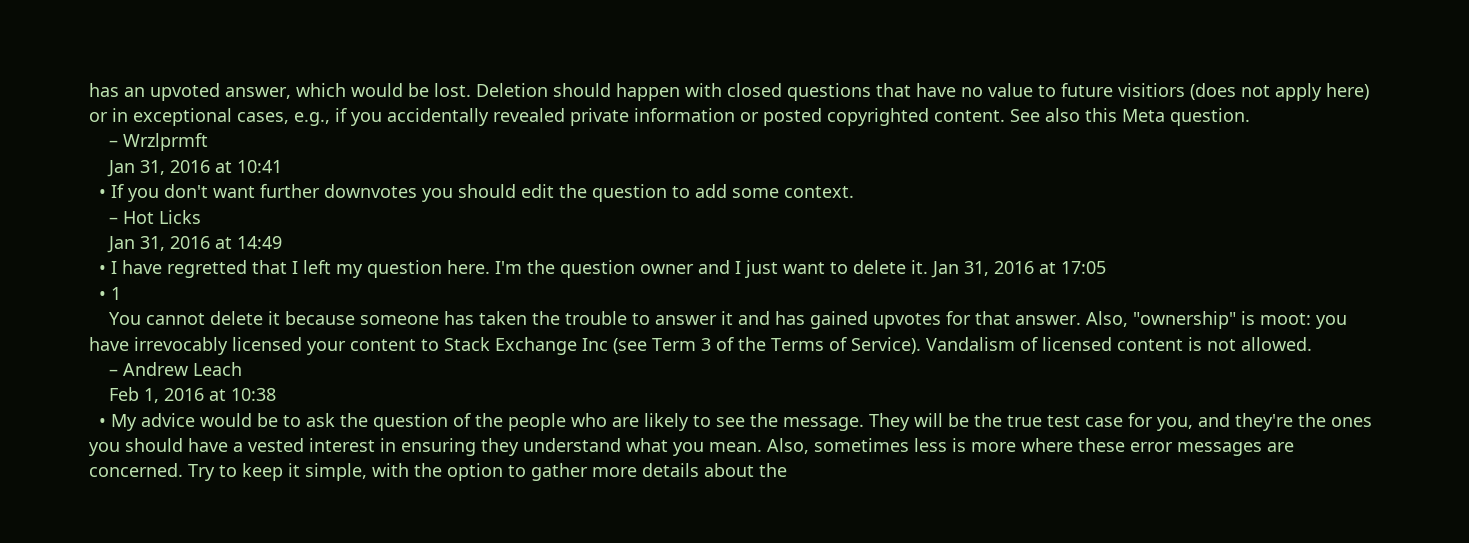has an upvoted answer, which would be lost. Deletion should happen with closed questions that have no value to future visitiors (does not apply here) or in exceptional cases, e.g., if you accidentally revealed private information or posted copyrighted content. See also this Meta question.
    – Wrzlprmft
    Jan 31, 2016 at 10:41
  • If you don't want further downvotes you should edit the question to add some context.
    – Hot Licks
    Jan 31, 2016 at 14:49
  • I have regretted that I left my question here. I'm the question owner and I just want to delete it. Jan 31, 2016 at 17:05
  • 1
    You cannot delete it because someone has taken the trouble to answer it and has gained upvotes for that answer. Also, "ownership" is moot: you have irrevocably licensed your content to Stack Exchange Inc (see Term 3 of the Terms of Service). Vandalism of licensed content is not allowed.
    – Andrew Leach
    Feb 1, 2016 at 10:38
  • My advice would be to ask the question of the people who are likely to see the message. They will be the true test case for you, and they're the ones you should have a vested interest in ensuring they understand what you mean. Also, sometimes less is more where these error messages are concerned. Try to keep it simple, with the option to gather more details about the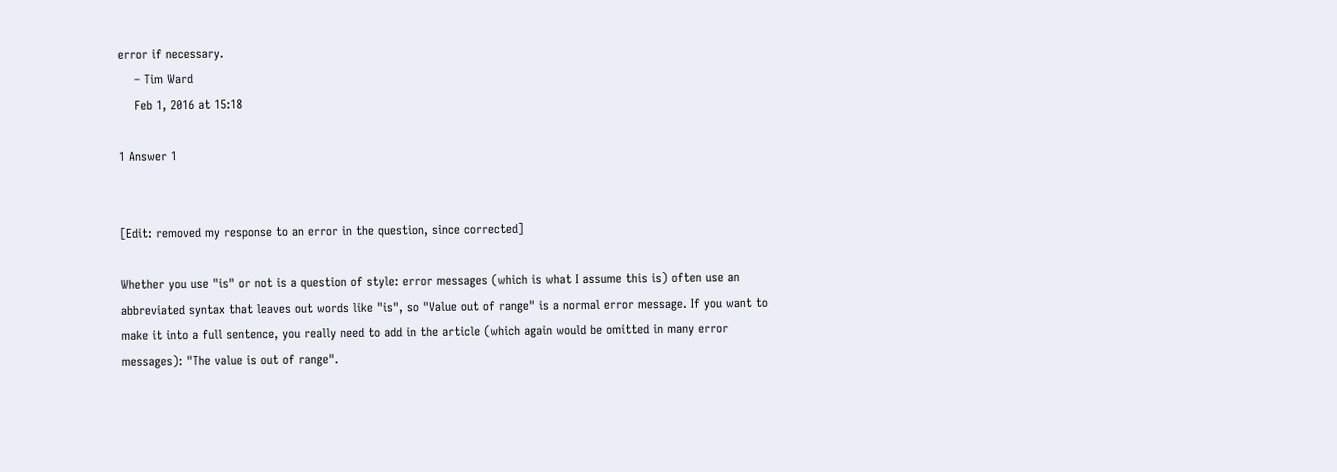error if necessary.
    – Tim Ward
    Feb 1, 2016 at 15:18

1 Answer 1


[Edit: removed my response to an error in the question, since corrected]

Whether you use "is" or not is a question of style: error messages (which is what I assume this is) often use an abbreviated syntax that leaves out words like "is", so "Value out of range" is a normal error message. If you want to make it into a full sentence, you really need to add in the article (which again would be omitted in many error messages): "The value is out of range".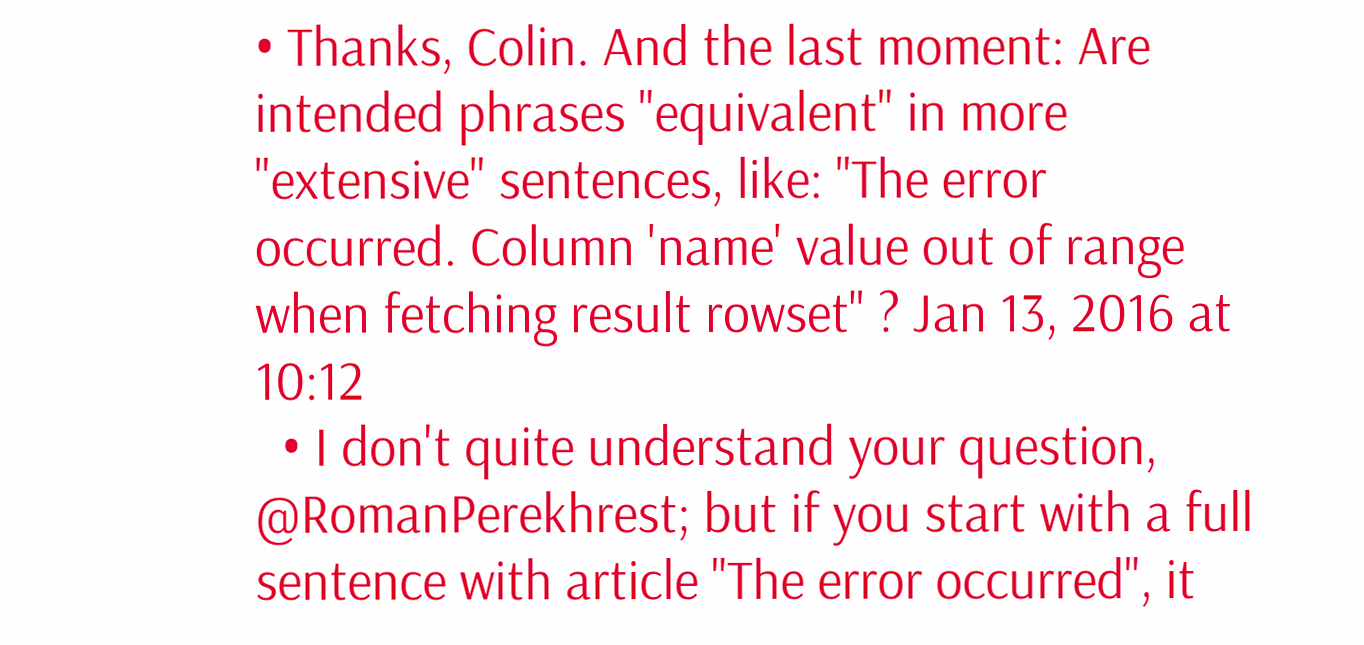• Thanks, Colin. And the last moment: Are intended phrases "equivalent" in more "extensive" sentences, like: "The error occurred. Column 'name' value out of range when fetching result rowset" ? Jan 13, 2016 at 10:12
  • I don't quite understand your question, @RomanPerekhrest; but if you start with a full sentence with article "The error occurred", it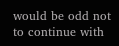would be odd not to continue with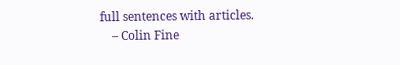full sentences with articles.
    – Colin Fine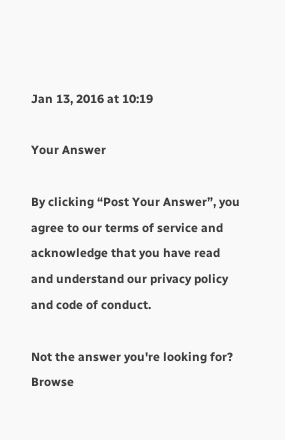Jan 13, 2016 at 10:19

Your Answer

By clicking “Post Your Answer”, you agree to our terms of service and acknowledge that you have read and understand our privacy policy and code of conduct.

Not the answer you're looking for? Browse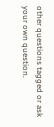other questions tagged or ask your own question.